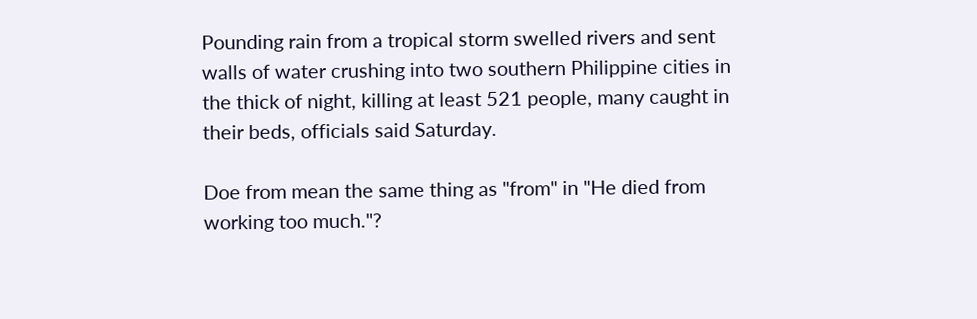Pounding rain from a tropical storm swelled rivers and sent walls of water crushing into two southern Philippine cities in the thick of night, killing at least 521 people, many caught in their beds, officials said Saturday.

Doe from mean the same thing as "from" in "He died from working too much."?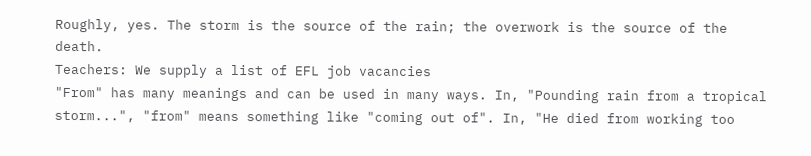Roughly, yes. The storm is the source of the rain; the overwork is the source of the death.
Teachers: We supply a list of EFL job vacancies
"From" has many meanings and can be used in many ways. In, "Pounding rain from a tropical storm...", "from" means something like "coming out of". In, "He died from working too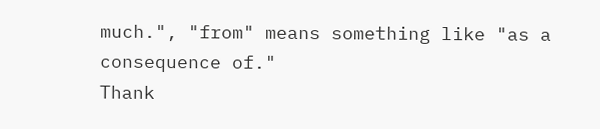much.", "from" means something like "as a consequence of."
Thank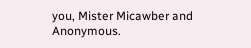you, Mister Micawber and Anonymous.